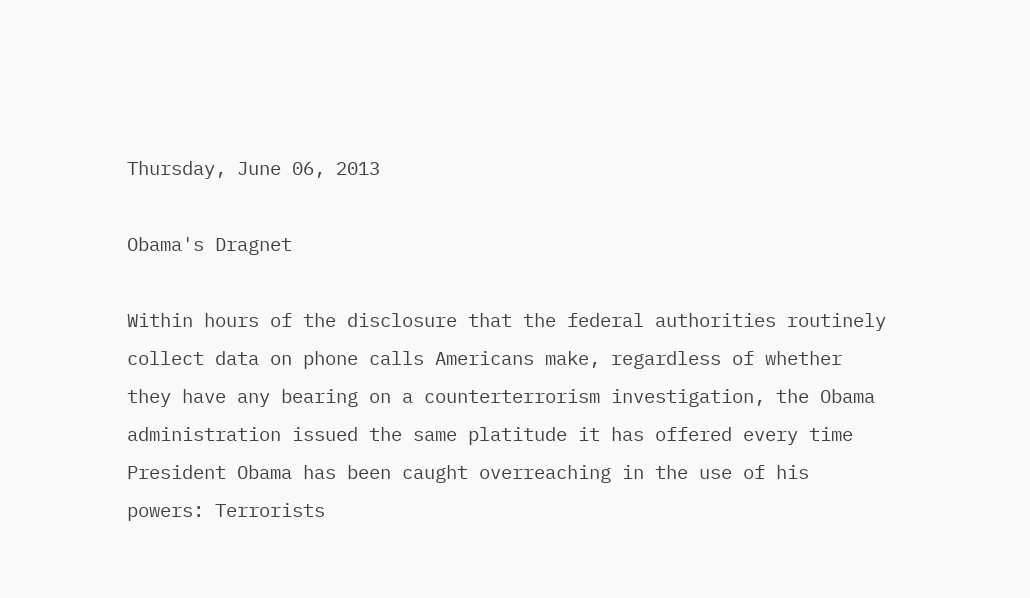Thursday, June 06, 2013

Obama's Dragnet

Within hours of the disclosure that the federal authorities routinely collect data on phone calls Americans make, regardless of whether they have any bearing on a counterterrorism investigation, the Obama administration issued the same platitude it has offered every time President Obama has been caught overreaching in the use of his powers: Terrorists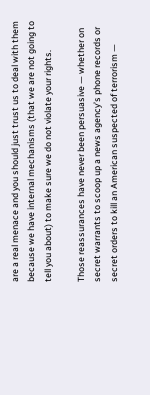are a real menace and you should just trust us to deal with them because we have internal mechanisms (that we are not going to tell you about) to make sure we do not violate your rights.

Those reassurances have never been persuasive — whether on secret warrants to scoop up a news agency’s phone records or secret orders to kill an American suspected of terrorism —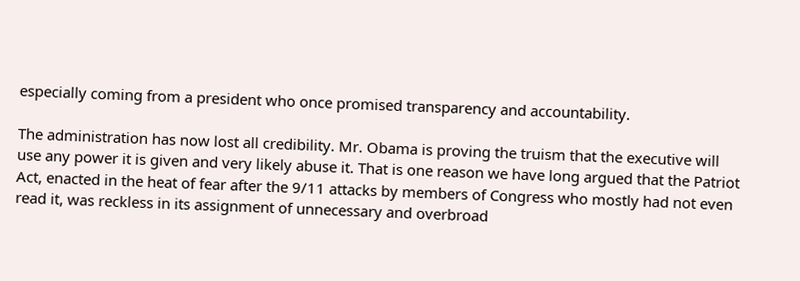especially coming from a president who once promised transparency and accountability.

The administration has now lost all credibility. Mr. Obama is proving the truism that the executive will use any power it is given and very likely abuse it. That is one reason we have long argued that the Patriot Act, enacted in the heat of fear after the 9/11 attacks by members of Congress who mostly had not even read it, was reckless in its assignment of unnecessary and overbroad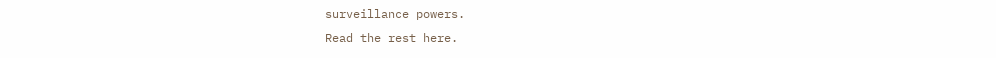surveillance powers.
Read the rest here.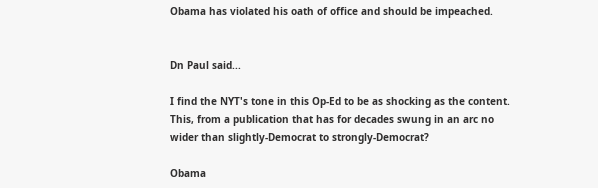Obama has violated his oath of office and should be impeached.


Dn Paul said...

I find the NYT's tone in this Op-Ed to be as shocking as the content. This, from a publication that has for decades swung in an arc no wider than slightly-Democrat to strongly-Democrat?

Obama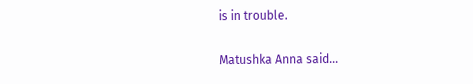is in trouble.

Matushka Anna said...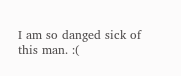I am so danged sick of this man. :(